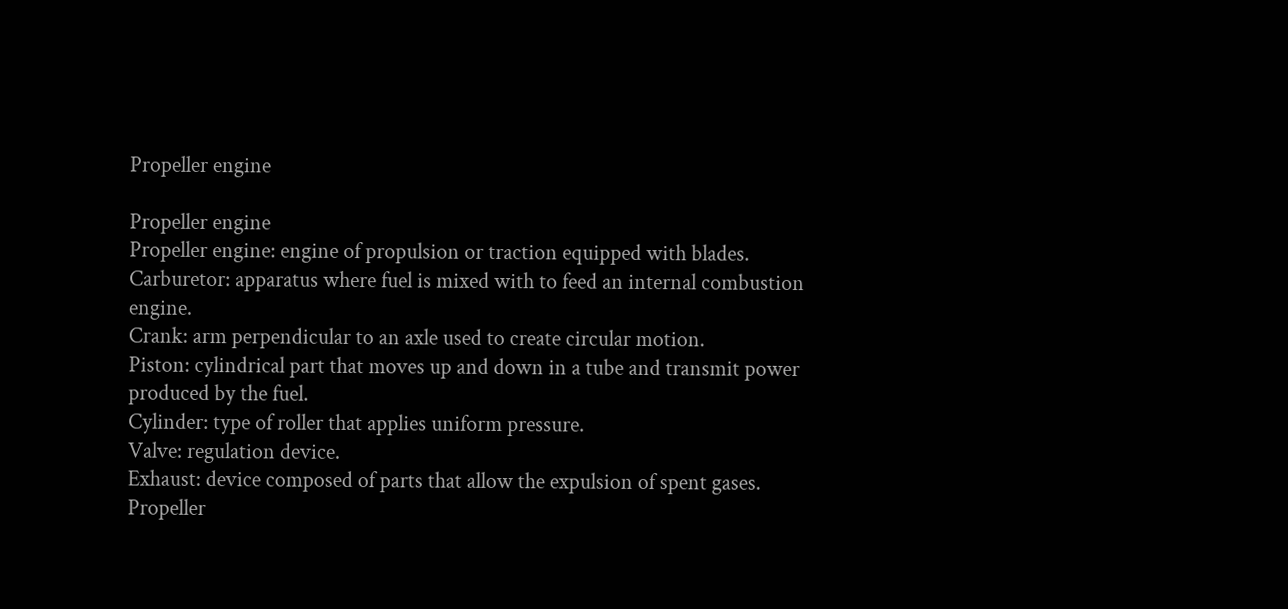Propeller engine

Propeller engine
Propeller engine: engine of propulsion or traction equipped with blades.
Carburetor: apparatus where fuel is mixed with to feed an internal combustion engine.
Crank: arm perpendicular to an axle used to create circular motion.
Piston: cylindrical part that moves up and down in a tube and transmit power produced by the fuel.
Cylinder: type of roller that applies uniform pressure.
Valve: regulation device.
Exhaust: device composed of parts that allow the expulsion of spent gases.
Propeller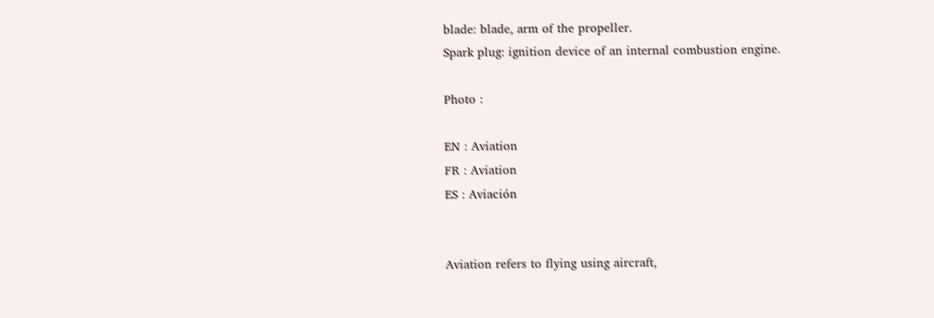blade: blade, arm of the propeller.
Spark plug: ignition device of an internal combustion engine.

Photo :

EN : Aviation
FR : Aviation
ES : Aviación


Aviation refers to flying using aircraft,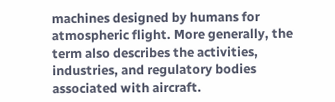machines designed by humans for atmospheric flight. More generally, the term also describes the activities, industries, and regulatory bodies associated with aircraft.